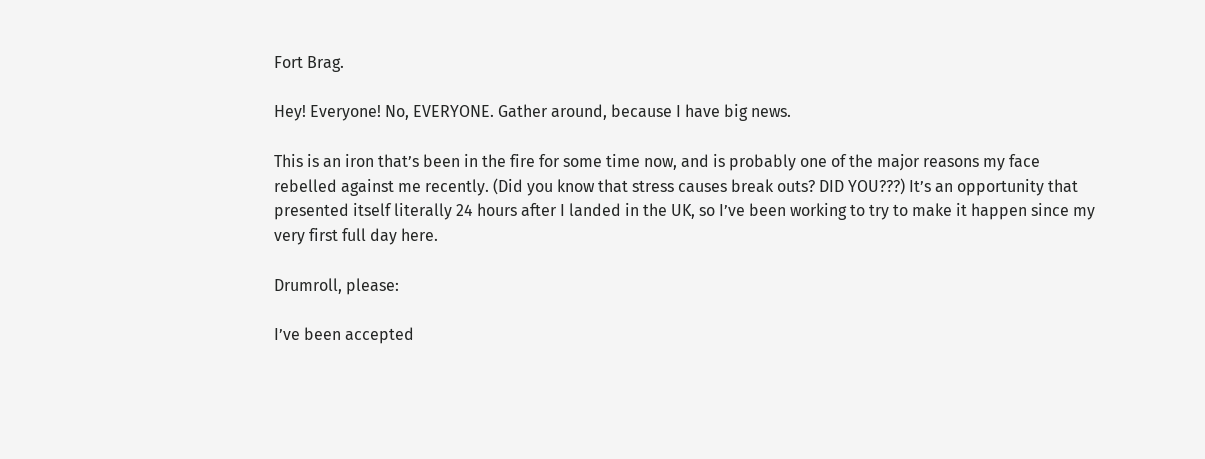Fort Brag.

Hey! Everyone! No, EVERYONE. Gather around, because I have big news.

This is an iron that’s been in the fire for some time now, and is probably one of the major reasons my face rebelled against me recently. (Did you know that stress causes break outs? DID YOU???) It’s an opportunity that presented itself literally 24 hours after I landed in the UK, so I’ve been working to try to make it happen since my very first full day here.

Drumroll, please:

I’ve been accepted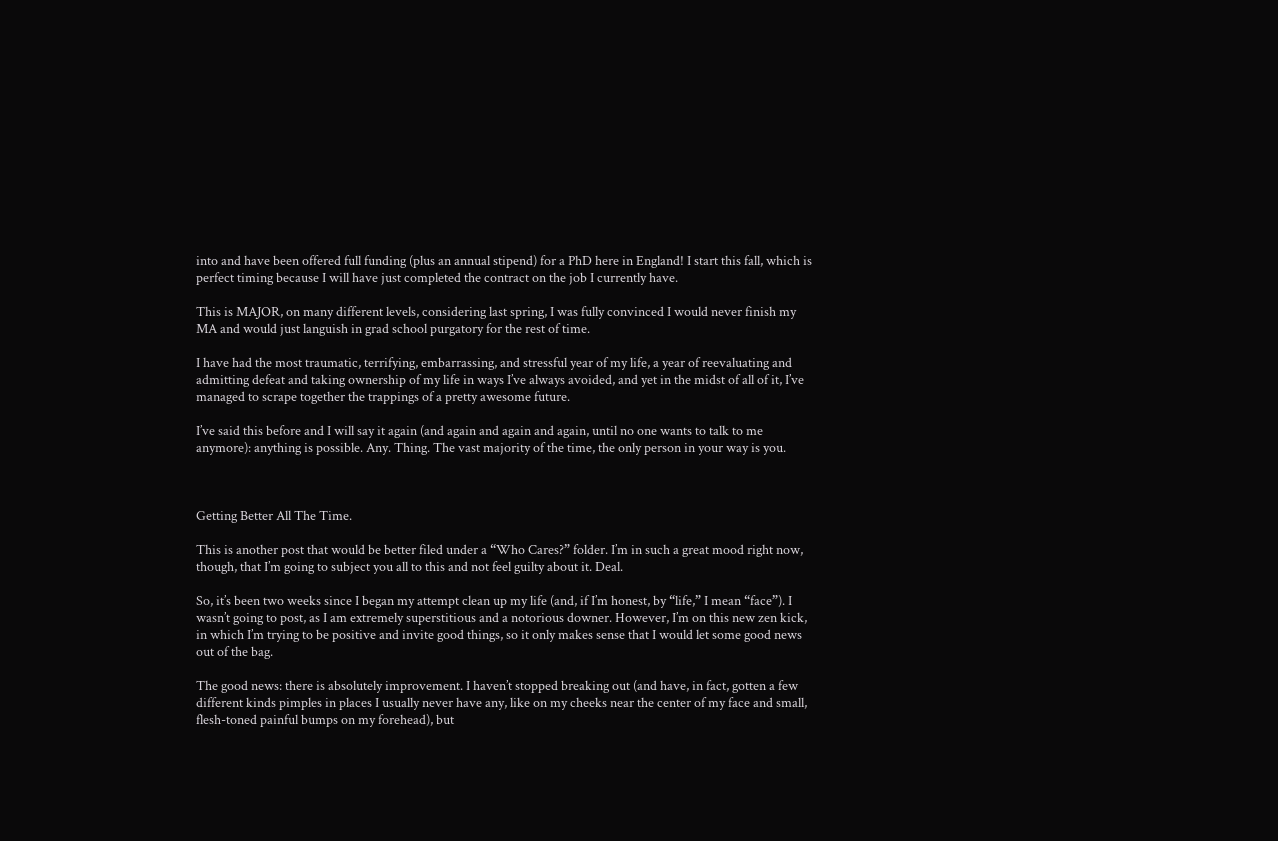into and have been offered full funding (plus an annual stipend) for a PhD here in England! I start this fall, which is perfect timing because I will have just completed the contract on the job I currently have.

This is MAJOR, on many different levels, considering last spring, I was fully convinced I would never finish my MA and would just languish in grad school purgatory for the rest of time.

I have had the most traumatic, terrifying, embarrassing, and stressful year of my life, a year of reevaluating and admitting defeat and taking ownership of my life in ways I’ve always avoided, and yet in the midst of all of it, I’ve managed to scrape together the trappings of a pretty awesome future.

I’ve said this before and I will say it again (and again and again and again, until no one wants to talk to me anymore): anything is possible. Any. Thing. The vast majority of the time, the only person in your way is you.



Getting Better All The Time.

This is another post that would be better filed under a “Who Cares?” folder. I’m in such a great mood right now, though, that I’m going to subject you all to this and not feel guilty about it. Deal.

So, it’s been two weeks since I began my attempt clean up my life (and, if I’m honest, by “life,” I mean “face”). I wasn’t going to post, as I am extremely superstitious and a notorious downer. However, I’m on this new zen kick, in which I’m trying to be positive and invite good things, so it only makes sense that I would let some good news out of the bag.

The good news: there is absolutely improvement. I haven’t stopped breaking out (and have, in fact, gotten a few different kinds pimples in places I usually never have any, like on my cheeks near the center of my face and small, flesh-toned painful bumps on my forehead), but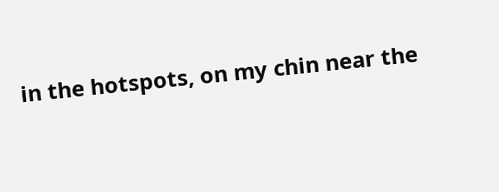in the hotspots, on my chin near the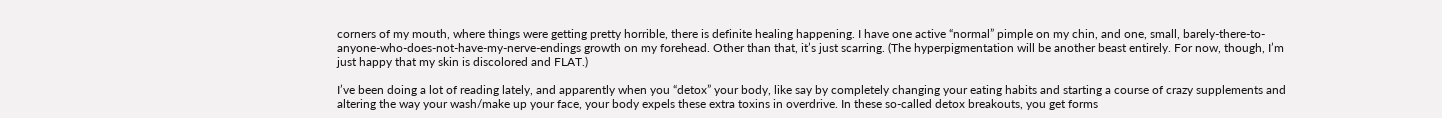corners of my mouth, where things were getting pretty horrible, there is definite healing happening. I have one active “normal” pimple on my chin, and one, small, barely-there-to-anyone-who-does-not-have-my-nerve-endings growth on my forehead. Other than that, it’s just scarring. (The hyperpigmentation will be another beast entirely. For now, though, I’m just happy that my skin is discolored and FLAT.)

I’ve been doing a lot of reading lately, and apparently when you “detox” your body, like say by completely changing your eating habits and starting a course of crazy supplements and altering the way your wash/make up your face, your body expels these extra toxins in overdrive. In these so-called detox breakouts, you get forms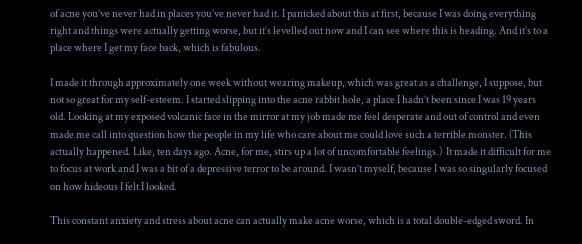of acne you’ve never had in places you’ve never had it. I panicked about this at first, because I was doing everything right and things were actually getting worse, but it’s levelled out now and I can see where this is heading. And it’s to a place where I get my face back, which is fabulous.

I made it through approximately one week without wearing makeup, which was great as a challenge, I suppose, but not so great for my self-esteem. I started slipping into the acne rabbit hole, a place I hadn’t been since I was 19 years old. Looking at my exposed volcanic face in the mirror at my job made me feel desperate and out of control and even made me call into question how the people in my life who care about me could love such a terrible monster. (This actually happened. Like, ten days ago. Acne, for me, stirs up a lot of uncomfortable feelings.)  It made it difficult for me to focus at work and I was a bit of a depressive terror to be around. I wasn’t myself, because I was so singularly focused on how hideous I felt I looked.

This constant anxiety and stress about acne can actually make acne worse, which is a total double-edged sword. In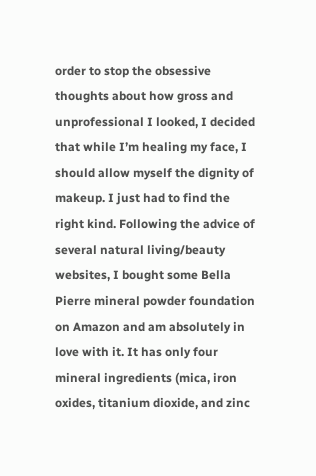order to stop the obsessive thoughts about how gross and unprofessional I looked, I decided that while I’m healing my face, I should allow myself the dignity of makeup. I just had to find the right kind. Following the advice of several natural living/beauty websites, I bought some Bella Pierre mineral powder foundation on Amazon and am absolutely in love with it. It has only four mineral ingredients (mica, iron oxides, titanium dioxide, and zinc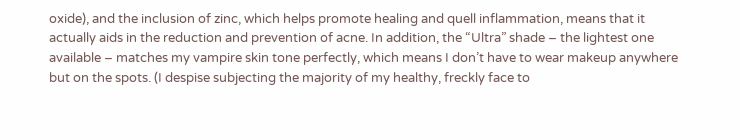oxide), and the inclusion of zinc, which helps promote healing and quell inflammation, means that it actually aids in the reduction and prevention of acne. In addition, the “Ultra” shade – the lightest one available – matches my vampire skin tone perfectly, which means I don’t have to wear makeup anywhere but on the spots. (I despise subjecting the majority of my healthy, freckly face to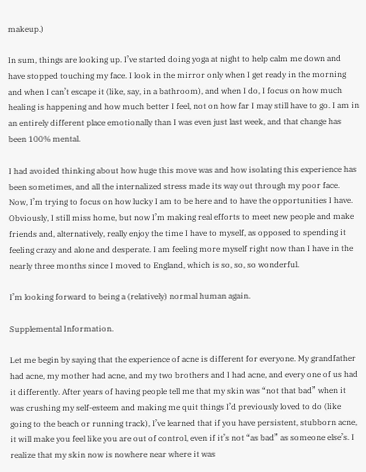makeup.)

In sum, things are looking up. I’ve started doing yoga at night to help calm me down and have stopped touching my face. I look in the mirror only when I get ready in the morning and when I can’t escape it (like, say, in a bathroom), and when I do, I focus on how much healing is happening and how much better I feel, not on how far I may still have to go. I am in an entirely different place emotionally than I was even just last week, and that change has been 100% mental.

I had avoided thinking about how huge this move was and how isolating this experience has been sometimes, and all the internalized stress made its way out through my poor face. Now, I’m trying to focus on how lucky I am to be here and to have the opportunities I have. Obviously, I still miss home, but now I’m making real efforts to meet new people and make friends and, alternatively, really enjoy the time I have to myself, as opposed to spending it feeling crazy and alone and desperate. I am feeling more myself right now than I have in the nearly three months since I moved to England, which is so, so, so wonderful.

I’m looking forward to being a (relatively) normal human again.

Supplemental Information.

Let me begin by saying that the experience of acne is different for everyone. My grandfather had acne, my mother had acne, and my two brothers and I had acne, and every one of us had it differently. After years of having people tell me that my skin was “not that bad” when it was crushing my self-esteem and making me quit things I’d previously loved to do (like going to the beach or running track), I’ve learned that if you have persistent, stubborn acne, it will make you feel like you are out of control, even if it’s not “as bad” as someone else’s. I realize that my skin now is nowhere near where it was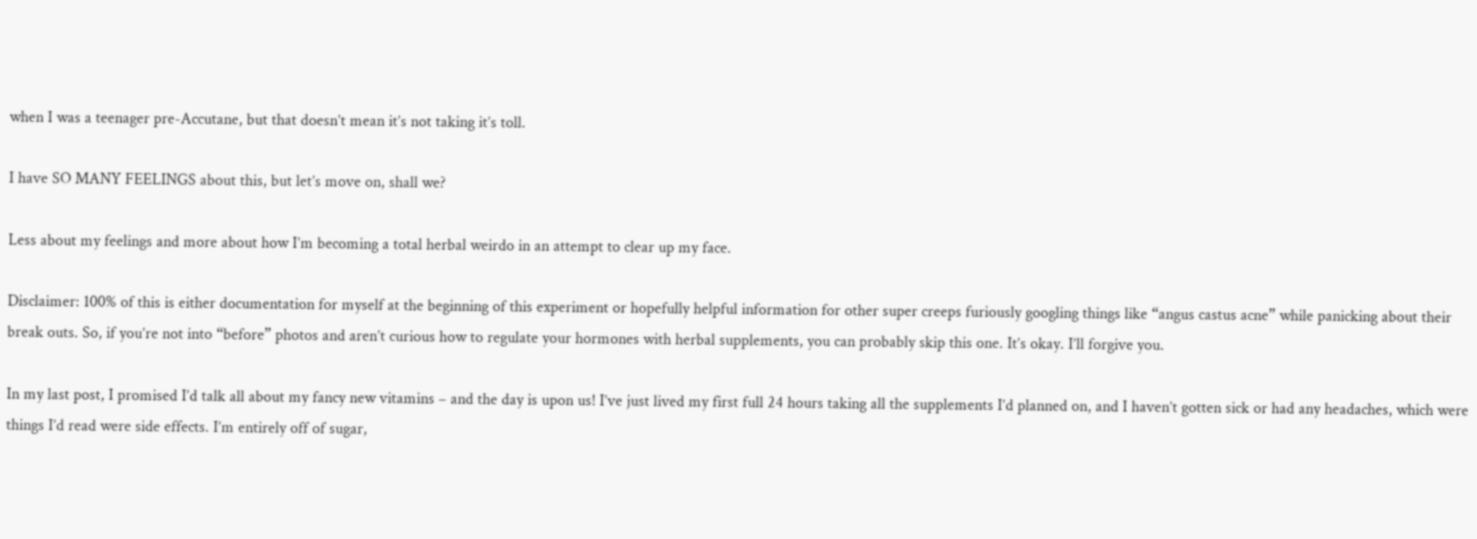when I was a teenager pre-Accutane, but that doesn’t mean it’s not taking it’s toll.

I have SO MANY FEELINGS about this, but let’s move on, shall we?

Less about my feelings and more about how I’m becoming a total herbal weirdo in an attempt to clear up my face.

Disclaimer: 100% of this is either documentation for myself at the beginning of this experiment or hopefully helpful information for other super creeps furiously googling things like “angus castus acne” while panicking about their break outs. So, if you’re not into “before” photos and aren’t curious how to regulate your hormones with herbal supplements, you can probably skip this one. It’s okay. I’ll forgive you.

In my last post, I promised I’d talk all about my fancy new vitamins – and the day is upon us! I’ve just lived my first full 24 hours taking all the supplements I’d planned on, and I haven’t gotten sick or had any headaches, which were things I’d read were side effects. I’m entirely off of sugar,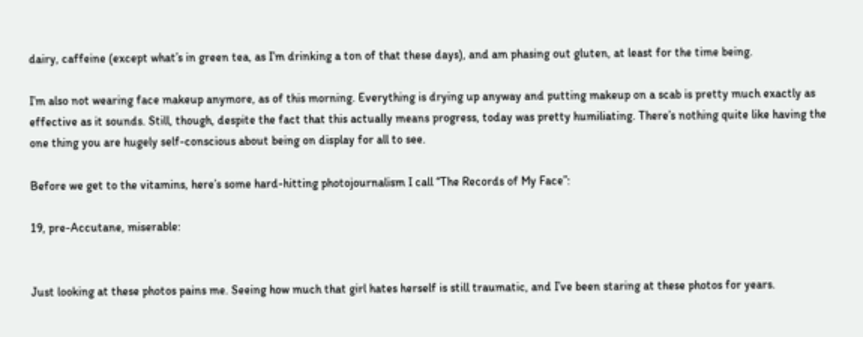dairy, caffeine (except what’s in green tea, as I’m drinking a ton of that these days), and am phasing out gluten, at least for the time being.

I’m also not wearing face makeup anymore, as of this morning. Everything is drying up anyway and putting makeup on a scab is pretty much exactly as effective as it sounds. Still, though, despite the fact that this actually means progress, today was pretty humiliating. There’s nothing quite like having the one thing you are hugely self-conscious about being on display for all to see.

Before we get to the vitamins, here’s some hard-hitting photojournalism I call “The Records of My Face”:

19, pre-Accutane, miserable:


Just looking at these photos pains me. Seeing how much that girl hates herself is still traumatic, and I’ve been staring at these photos for years.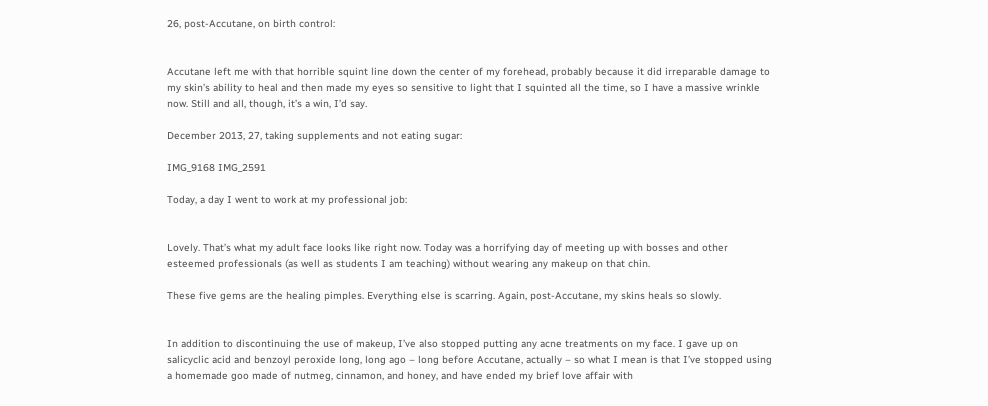26, post-Accutane, on birth control:


Accutane left me with that horrible squint line down the center of my forehead, probably because it did irreparable damage to my skin’s ability to heal and then made my eyes so sensitive to light that I squinted all the time, so I have a massive wrinkle now. Still and all, though, it’s a win, I’d say.

December 2013, 27, taking supplements and not eating sugar:

IMG_9168 IMG_2591

Today, a day I went to work at my professional job:


Lovely. That’s what my adult face looks like right now. Today was a horrifying day of meeting up with bosses and other esteemed professionals (as well as students I am teaching) without wearing any makeup on that chin.

These five gems are the healing pimples. Everything else is scarring. Again, post-Accutane, my skins heals so slowly.


In addition to discontinuing the use of makeup, I’ve also stopped putting any acne treatments on my face. I gave up on salicyclic acid and benzoyl peroxide long, long ago – long before Accutane, actually – so what I mean is that I’ve stopped using a homemade goo made of nutmeg, cinnamon, and honey, and have ended my brief love affair with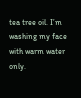tea tree oil. I’m washing my face with warm water only.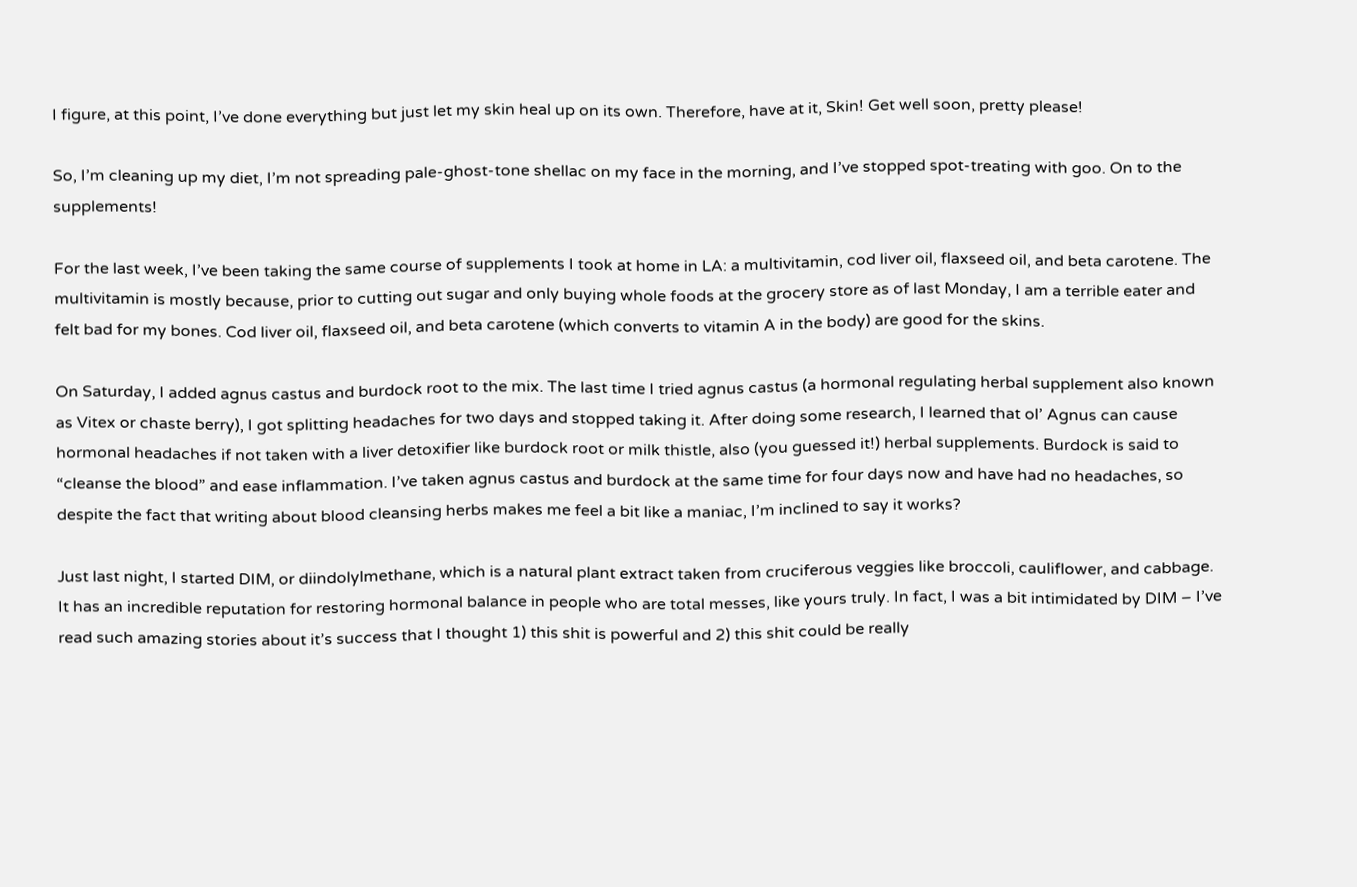I figure, at this point, I’ve done everything but just let my skin heal up on its own. Therefore, have at it, Skin! Get well soon, pretty please!

So, I’m cleaning up my diet, I’m not spreading pale-ghost-tone shellac on my face in the morning, and I’ve stopped spot-treating with goo. On to the supplements!

For the last week, I’ve been taking the same course of supplements I took at home in LA: a multivitamin, cod liver oil, flaxseed oil, and beta carotene. The multivitamin is mostly because, prior to cutting out sugar and only buying whole foods at the grocery store as of last Monday, I am a terrible eater and felt bad for my bones. Cod liver oil, flaxseed oil, and beta carotene (which converts to vitamin A in the body) are good for the skins.

On Saturday, I added agnus castus and burdock root to the mix. The last time I tried agnus castus (a hormonal regulating herbal supplement also known as Vitex or chaste berry), I got splitting headaches for two days and stopped taking it. After doing some research, I learned that ol’ Agnus can cause hormonal headaches if not taken with a liver detoxifier like burdock root or milk thistle, also (you guessed it!) herbal supplements. Burdock is said to “cleanse the blood” and ease inflammation. I’ve taken agnus castus and burdock at the same time for four days now and have had no headaches, so despite the fact that writing about blood cleansing herbs makes me feel a bit like a maniac, I’m inclined to say it works?

Just last night, I started DIM, or diindolylmethane, which is a natural plant extract taken from cruciferous veggies like broccoli, cauliflower, and cabbage. It has an incredible reputation for restoring hormonal balance in people who are total messes, like yours truly. In fact, I was a bit intimidated by DIM – I’ve read such amazing stories about it’s success that I thought 1) this shit is powerful and 2) this shit could be really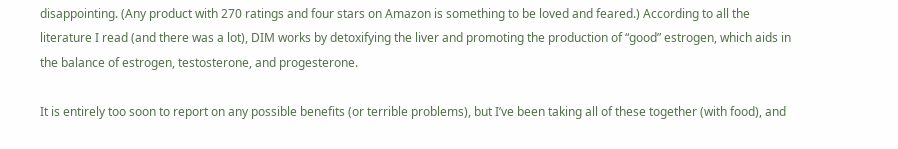disappointing. (Any product with 270 ratings and four stars on Amazon is something to be loved and feared.) According to all the literature I read (and there was a lot), DIM works by detoxifying the liver and promoting the production of “good” estrogen, which aids in the balance of estrogen, testosterone, and progesterone.

It is entirely too soon to report on any possible benefits (or terrible problems), but I’ve been taking all of these together (with food), and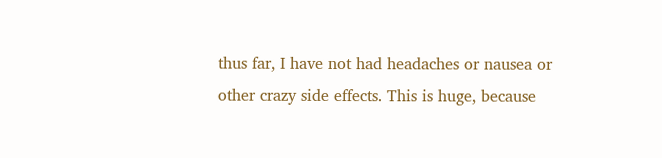thus far, I have not had headaches or nausea or other crazy side effects. This is huge, because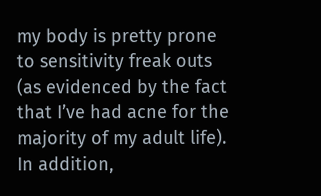my body is pretty prone to sensitivity freak outs (as evidenced by the fact that I’ve had acne for the majority of my adult life). In addition,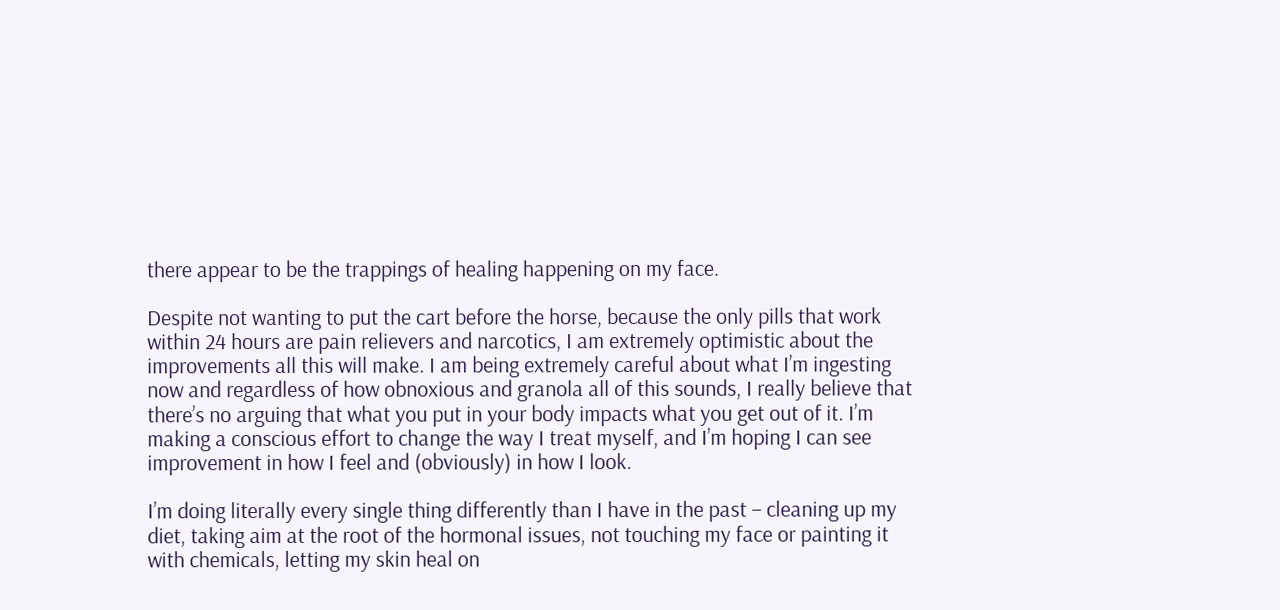there appear to be the trappings of healing happening on my face.

Despite not wanting to put the cart before the horse, because the only pills that work within 24 hours are pain relievers and narcotics, I am extremely optimistic about the improvements all this will make. I am being extremely careful about what I’m ingesting now and regardless of how obnoxious and granola all of this sounds, I really believe that there’s no arguing that what you put in your body impacts what you get out of it. I’m making a conscious effort to change the way I treat myself, and I’m hoping I can see improvement in how I feel and (obviously) in how I look.

I’m doing literally every single thing differently than I have in the past – cleaning up my diet, taking aim at the root of the hormonal issues, not touching my face or painting it with chemicals, letting my skin heal on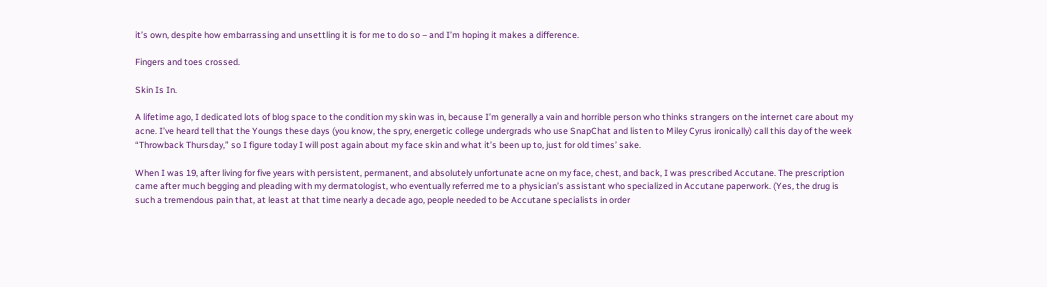it’s own, despite how embarrassing and unsettling it is for me to do so – and I’m hoping it makes a difference.

Fingers and toes crossed.

Skin Is In.

A lifetime ago, I dedicated lots of blog space to the condition my skin was in, because I’m generally a vain and horrible person who thinks strangers on the internet care about my acne. I’ve heard tell that the Youngs these days (you know, the spry, energetic college undergrads who use SnapChat and listen to Miley Cyrus ironically) call this day of the week “Throwback Thursday,” so I figure today I will post again about my face skin and what it’s been up to, just for old times’ sake.

When I was 19, after living for five years with persistent, permanent, and absolutely unfortunate acne on my face, chest, and back, I was prescribed Accutane. The prescription came after much begging and pleading with my dermatologist, who eventually referred me to a physician’s assistant who specialized in Accutane paperwork. (Yes, the drug is such a tremendous pain that, at least at that time nearly a decade ago, people needed to be Accutane specialists in order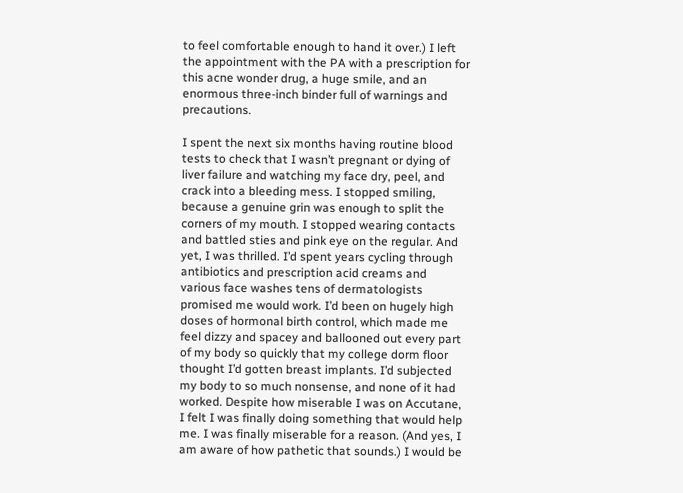to feel comfortable enough to hand it over.) I left the appointment with the PA with a prescription for this acne wonder drug, a huge smile, and an enormous three-inch binder full of warnings and precautions.

I spent the next six months having routine blood tests to check that I wasn’t pregnant or dying of liver failure and watching my face dry, peel, and crack into a bleeding mess. I stopped smiling, because a genuine grin was enough to split the corners of my mouth. I stopped wearing contacts and battled sties and pink eye on the regular. And yet, I was thrilled. I’d spent years cycling through antibiotics and prescription acid creams and various face washes tens of dermatologists promised me would work. I’d been on hugely high doses of hormonal birth control, which made me feel dizzy and spacey and ballooned out every part of my body so quickly that my college dorm floor thought I’d gotten breast implants. I’d subjected my body to so much nonsense, and none of it had worked. Despite how miserable I was on Accutane, I felt I was finally doing something that would help me. I was finally miserable for a reason. (And yes, I am aware of how pathetic that sounds.) I would be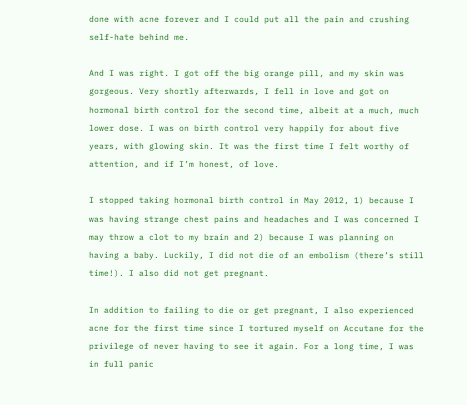done with acne forever and I could put all the pain and crushing self-hate behind me.

And I was right. I got off the big orange pill, and my skin was gorgeous. Very shortly afterwards, I fell in love and got on hormonal birth control for the second time, albeit at a much, much lower dose. I was on birth control very happily for about five years, with glowing skin. It was the first time I felt worthy of attention, and if I’m honest, of love.

I stopped taking hormonal birth control in May 2012, 1) because I was having strange chest pains and headaches and I was concerned I may throw a clot to my brain and 2) because I was planning on having a baby. Luckily, I did not die of an embolism (there’s still time!). I also did not get pregnant.

In addition to failing to die or get pregnant, I also experienced acne for the first time since I tortured myself on Accutane for the privilege of never having to see it again. For a long time, I was in full panic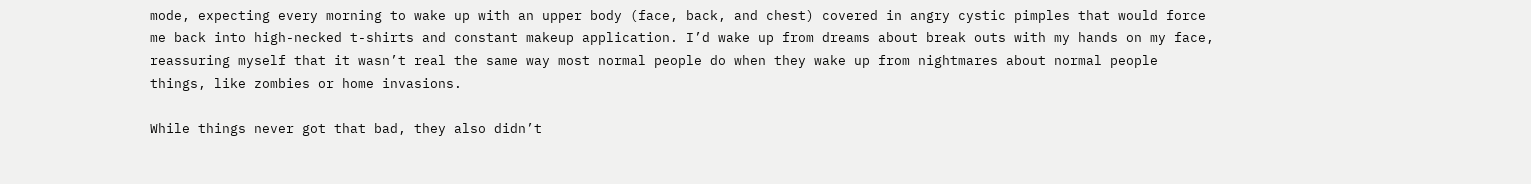mode, expecting every morning to wake up with an upper body (face, back, and chest) covered in angry cystic pimples that would force me back into high-necked t-shirts and constant makeup application. I’d wake up from dreams about break outs with my hands on my face, reassuring myself that it wasn’t real the same way most normal people do when they wake up from nightmares about normal people things, like zombies or home invasions.

While things never got that bad, they also didn’t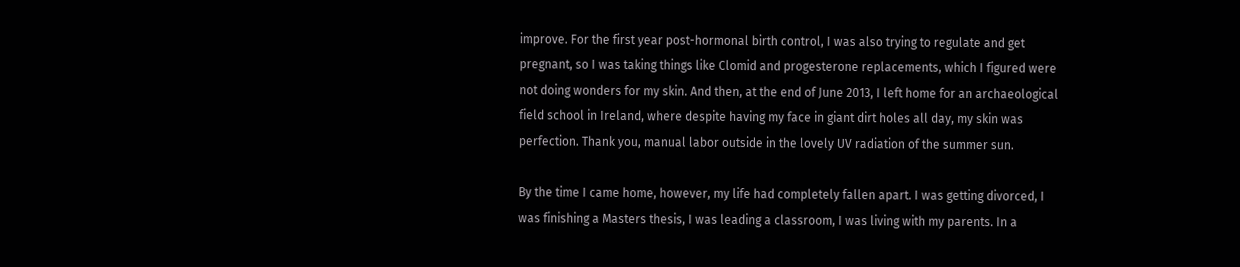improve. For the first year post-hormonal birth control, I was also trying to regulate and get pregnant, so I was taking things like Clomid and progesterone replacements, which I figured were not doing wonders for my skin. And then, at the end of June 2013, I left home for an archaeological field school in Ireland, where despite having my face in giant dirt holes all day, my skin was perfection. Thank you, manual labor outside in the lovely UV radiation of the summer sun.

By the time I came home, however, my life had completely fallen apart. I was getting divorced, I was finishing a Masters thesis, I was leading a classroom, I was living with my parents. In a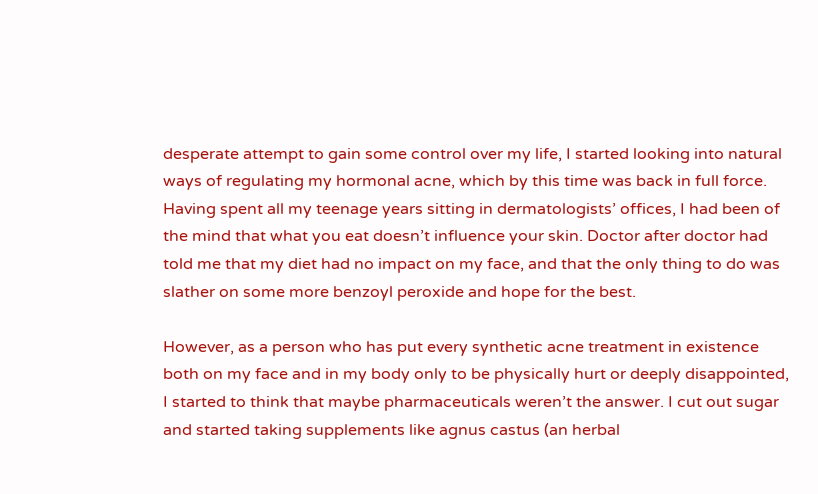desperate attempt to gain some control over my life, I started looking into natural ways of regulating my hormonal acne, which by this time was back in full force. Having spent all my teenage years sitting in dermatologists’ offices, I had been of the mind that what you eat doesn’t influence your skin. Doctor after doctor had told me that my diet had no impact on my face, and that the only thing to do was slather on some more benzoyl peroxide and hope for the best.

However, as a person who has put every synthetic acne treatment in existence both on my face and in my body only to be physically hurt or deeply disappointed, I started to think that maybe pharmaceuticals weren’t the answer. I cut out sugar and started taking supplements like agnus castus (an herbal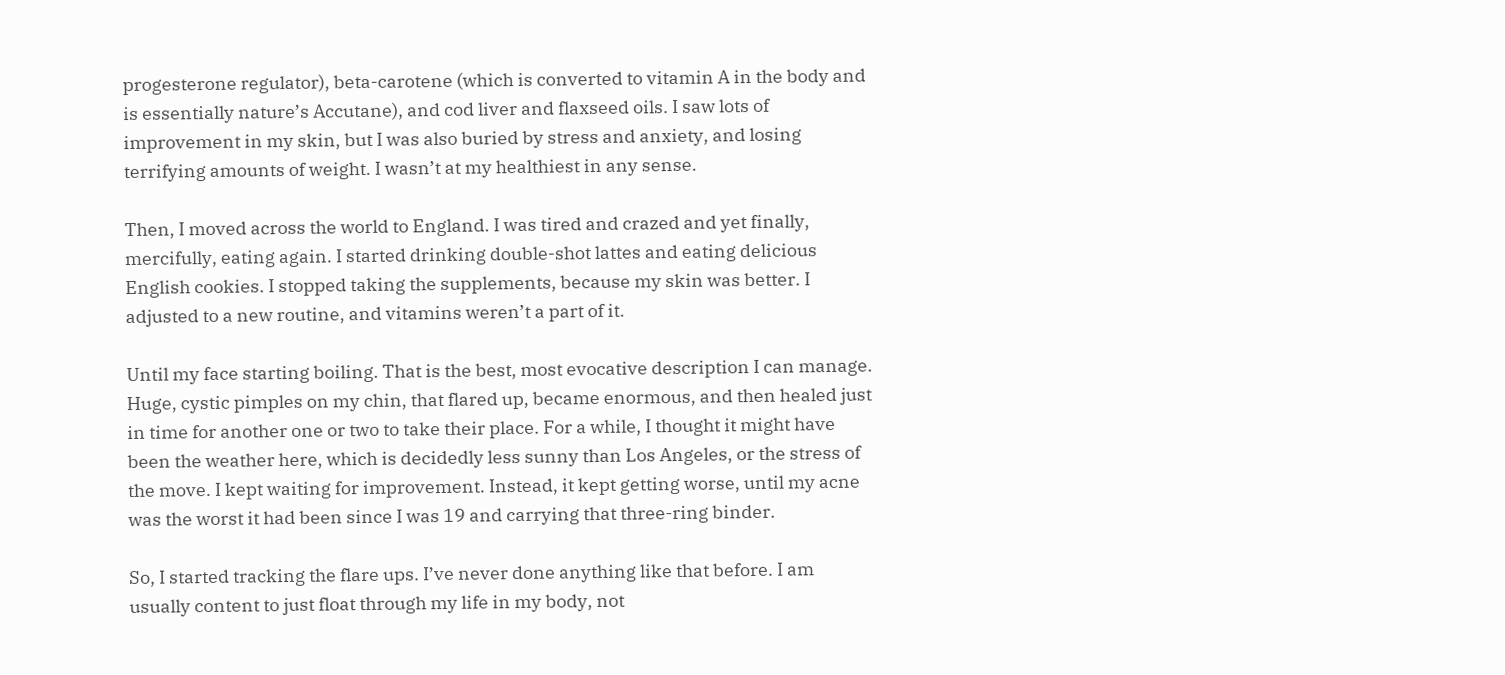progesterone regulator), beta-carotene (which is converted to vitamin A in the body and is essentially nature’s Accutane), and cod liver and flaxseed oils. I saw lots of improvement in my skin, but I was also buried by stress and anxiety, and losing terrifying amounts of weight. I wasn’t at my healthiest in any sense.

Then, I moved across the world to England. I was tired and crazed and yet finally, mercifully, eating again. I started drinking double-shot lattes and eating delicious English cookies. I stopped taking the supplements, because my skin was better. I adjusted to a new routine, and vitamins weren’t a part of it.

Until my face starting boiling. That is the best, most evocative description I can manage. Huge, cystic pimples on my chin, that flared up, became enormous, and then healed just in time for another one or two to take their place. For a while, I thought it might have been the weather here, which is decidedly less sunny than Los Angeles, or the stress of the move. I kept waiting for improvement. Instead, it kept getting worse, until my acne was the worst it had been since I was 19 and carrying that three-ring binder.

So, I started tracking the flare ups. I’ve never done anything like that before. I am usually content to just float through my life in my body, not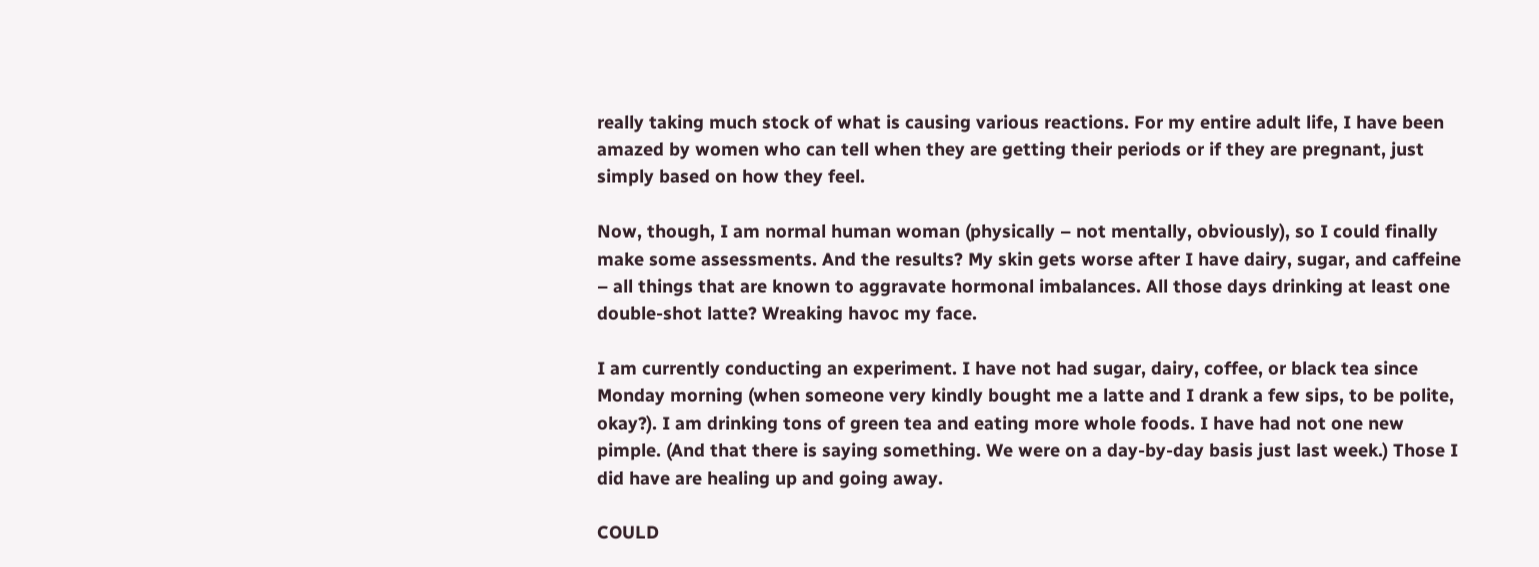really taking much stock of what is causing various reactions. For my entire adult life, I have been amazed by women who can tell when they are getting their periods or if they are pregnant, just simply based on how they feel.

Now, though, I am normal human woman (physically – not mentally, obviously), so I could finally make some assessments. And the results? My skin gets worse after I have dairy, sugar, and caffeine – all things that are known to aggravate hormonal imbalances. All those days drinking at least one double-shot latte? Wreaking havoc my face.

I am currently conducting an experiment. I have not had sugar, dairy, coffee, or black tea since Monday morning (when someone very kindly bought me a latte and I drank a few sips, to be polite, okay?). I am drinking tons of green tea and eating more whole foods. I have had not one new pimple. (And that there is saying something. We were on a day-by-day basis just last week.) Those I did have are healing up and going away.

COULD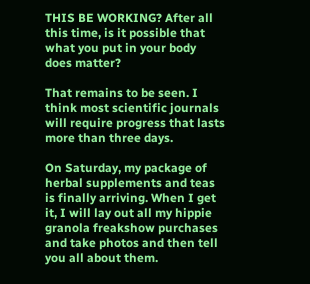THIS BE WORKING? After all this time, is it possible that what you put in your body does matter?

That remains to be seen. I think most scientific journals will require progress that lasts more than three days.

On Saturday, my package of herbal supplements and teas is finally arriving. When I get it, I will lay out all my hippie granola freakshow purchases and take photos and then tell you all about them.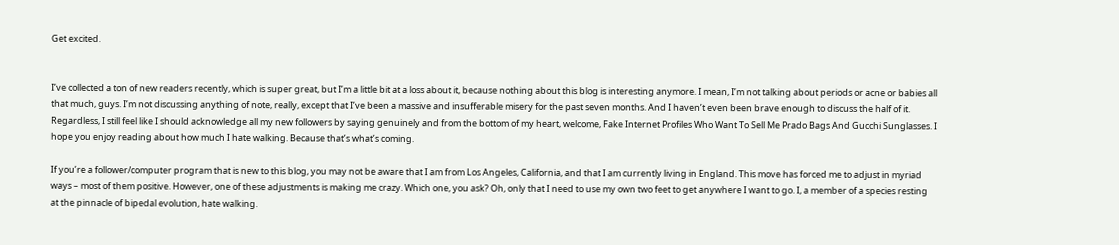Get excited.


I’ve collected a ton of new readers recently, which is super great, but I’m a little bit at a loss about it, because nothing about this blog is interesting anymore. I mean, I’m not talking about periods or acne or babies all that much, guys. I’m not discussing anything of note, really, except that I’ve been a massive and insufferable misery for the past seven months. And I haven’t even been brave enough to discuss the half of it. Regardless, I still feel like I should acknowledge all my new followers by saying genuinely and from the bottom of my heart, welcome, Fake Internet Profiles Who Want To Sell Me Prado Bags And Gucchi Sunglasses. I hope you enjoy reading about how much I hate walking. Because that’s what’s coming.

If you’re a follower/computer program that is new to this blog, you may not be aware that I am from Los Angeles, California, and that I am currently living in England. This move has forced me to adjust in myriad ways – most of them positive. However, one of these adjustments is making me crazy. Which one, you ask? Oh, only that I need to use my own two feet to get anywhere I want to go. I, a member of a species resting at the pinnacle of bipedal evolution, hate walking.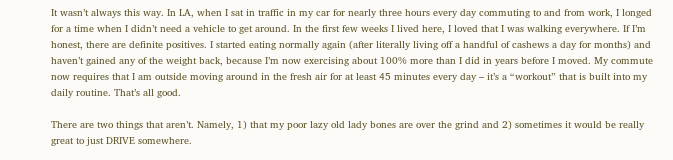It wasn’t always this way. In LA, when I sat in traffic in my car for nearly three hours every day commuting to and from work, I longed for a time when I didn’t need a vehicle to get around. In the first few weeks I lived here, I loved that I was walking everywhere. If I’m honest, there are definite positives. I started eating normally again (after literally living off a handful of cashews a day for months) and haven’t gained any of the weight back, because I’m now exercising about 100% more than I did in years before I moved. My commute now requires that I am outside moving around in the fresh air for at least 45 minutes every day – it’s a “workout” that is built into my daily routine. That’s all good.

There are two things that aren’t. Namely, 1) that my poor lazy old lady bones are over the grind and 2) sometimes it would be really great to just DRIVE somewhere.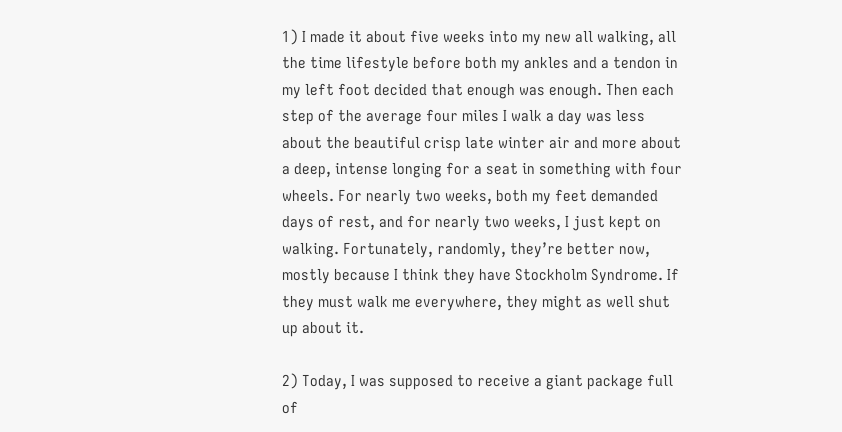1) I made it about five weeks into my new all walking, all the time lifestyle before both my ankles and a tendon in my left foot decided that enough was enough. Then each step of the average four miles I walk a day was less about the beautiful crisp late winter air and more about a deep, intense longing for a seat in something with four wheels. For nearly two weeks, both my feet demanded days of rest, and for nearly two weeks, I just kept on walking. Fortunately, randomly, they’re better now, mostly because I think they have Stockholm Syndrome. If they must walk me everywhere, they might as well shut up about it.

2) Today, I was supposed to receive a giant package full of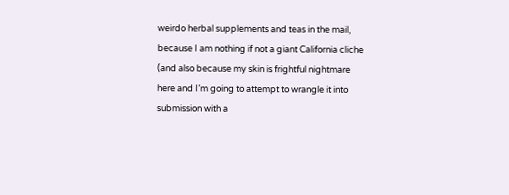weirdo herbal supplements and teas in the mail, because I am nothing if not a giant California cliche (and also because my skin is frightful nightmare here and I’m going to attempt to wrangle it into submission with a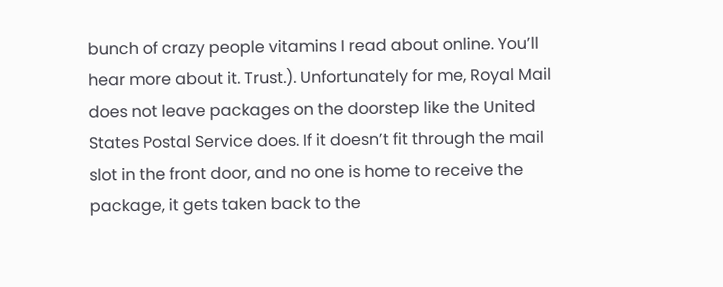bunch of crazy people vitamins I read about online. You’ll hear more about it. Trust.). Unfortunately for me, Royal Mail does not leave packages on the doorstep like the United States Postal Service does. If it doesn’t fit through the mail slot in the front door, and no one is home to receive the package, it gets taken back to the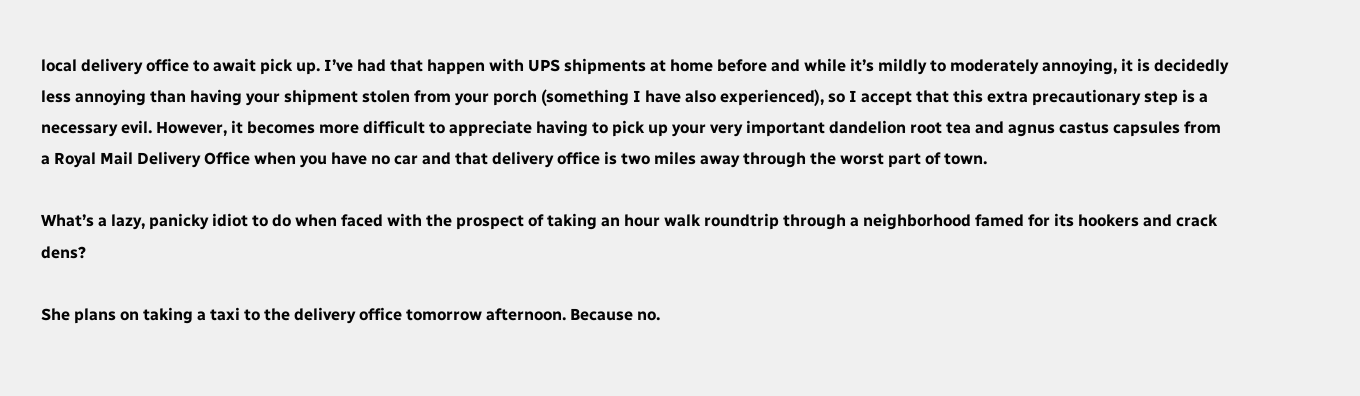local delivery office to await pick up. I’ve had that happen with UPS shipments at home before and while it’s mildly to moderately annoying, it is decidedly less annoying than having your shipment stolen from your porch (something I have also experienced), so I accept that this extra precautionary step is a necessary evil. However, it becomes more difficult to appreciate having to pick up your very important dandelion root tea and agnus castus capsules from a Royal Mail Delivery Office when you have no car and that delivery office is two miles away through the worst part of town.

What’s a lazy, panicky idiot to do when faced with the prospect of taking an hour walk roundtrip through a neighborhood famed for its hookers and crack dens?

She plans on taking a taxi to the delivery office tomorrow afternoon. Because no.